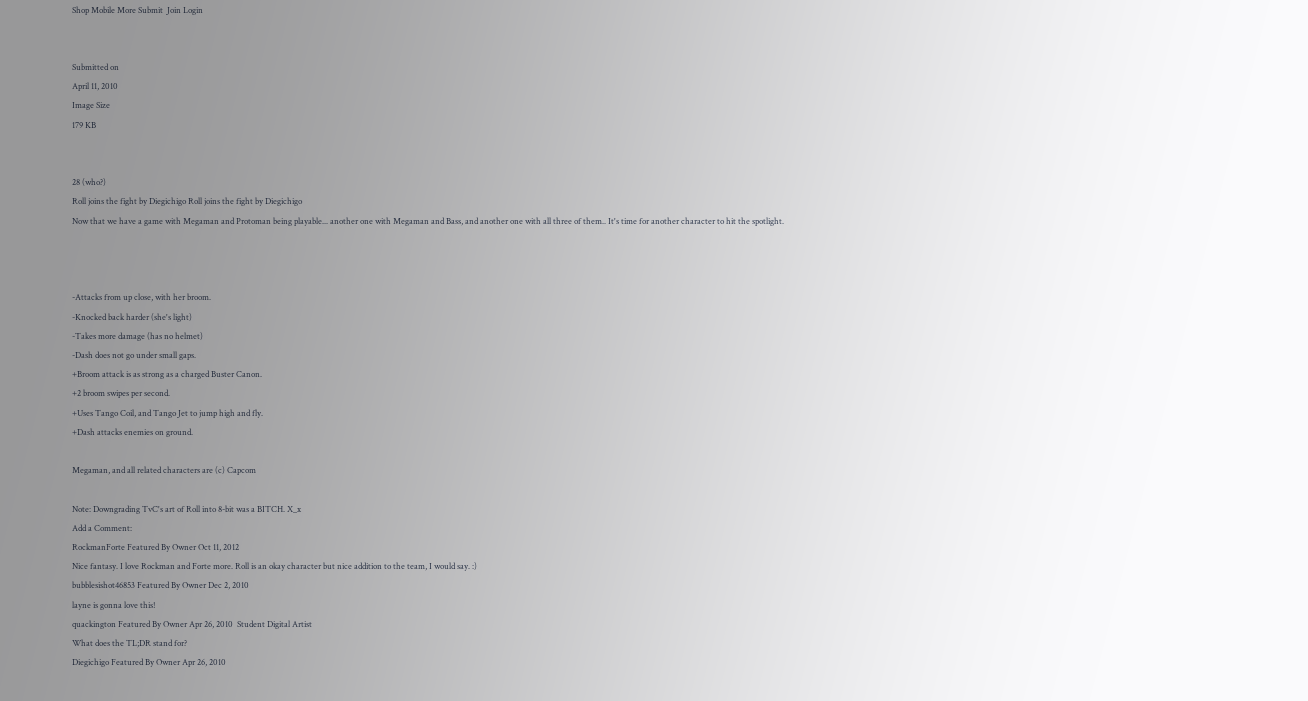Shop Mobile More Submit  Join Login


Submitted on
April 11, 2010
Image Size
179 KB


28 (who?)
Roll joins the fight by Diegichigo Roll joins the fight by Diegichigo
Now that we have a game with Megaman and Protoman being playable... another one with Megaman and Bass, and another one with all three of them.. It's time for another character to hit the spotlight.



-Attacks from up close, with her broom.
-Knocked back harder (she's light)
-Takes more damage (has no helmet)
-Dash does not go under small gaps.
+Broom attack is as strong as a charged Buster Canon.
+2 broom swipes per second.
+Uses Tango Coil, and Tango Jet to jump high and fly.
+Dash attacks enemies on ground.

Megaman, and all related characters are (c) Capcom

Note: Downgrading TvC's art of Roll into 8-bit was a BITCH. X_x
Add a Comment:
RockmanForte Featured By Owner Oct 11, 2012
Nice fantasy. I love Rockman and Forte more. Roll is an okay character but nice addition to the team, I would say. :)
bubblesishot46853 Featured By Owner Dec 2, 2010
layne is gonna love this!
quackington Featured By Owner Apr 26, 2010  Student Digital Artist
What does the TL;DR stand for?
Diegichigo Featured By Owner Apr 26, 2010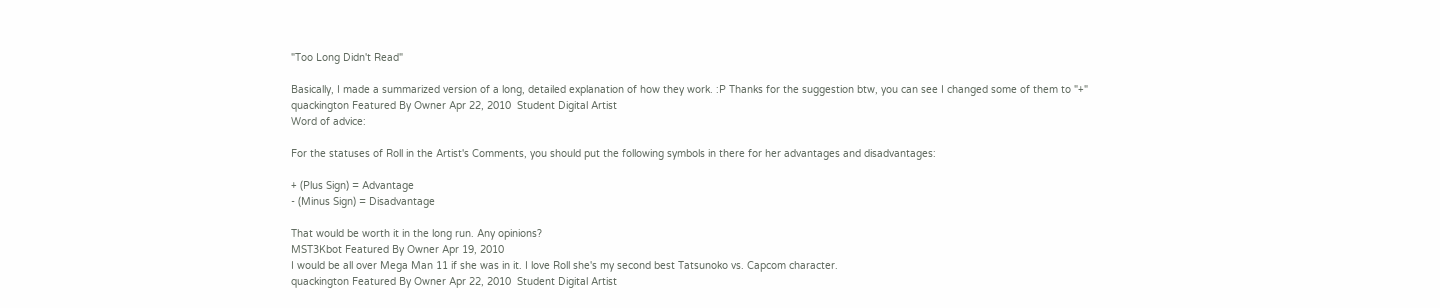"Too Long Didn't Read"

Basically, I made a summarized version of a long, detailed explanation of how they work. :P Thanks for the suggestion btw, you can see I changed some of them to "+"
quackington Featured By Owner Apr 22, 2010  Student Digital Artist
Word of advice:

For the statuses of Roll in the Artist's Comments, you should put the following symbols in there for her advantages and disadvantages:

+ (Plus Sign) = Advantage
- (Minus Sign) = Disadvantage

That would be worth it in the long run. Any opinions?
MST3Kbot Featured By Owner Apr 19, 2010
I would be all over Mega Man 11 if she was in it. I love Roll she's my second best Tatsunoko vs. Capcom character.
quackington Featured By Owner Apr 22, 2010  Student Digital Artist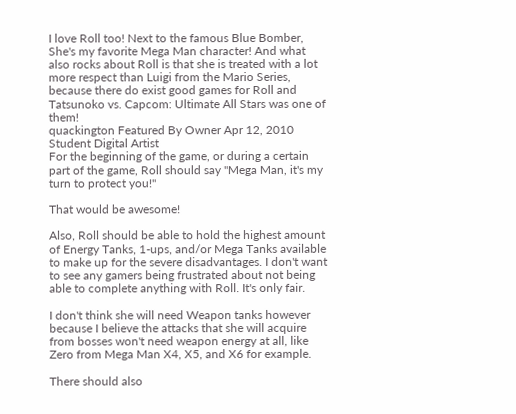I love Roll too! Next to the famous Blue Bomber, She's my favorite Mega Man character! And what also rocks about Roll is that she is treated with a lot more respect than Luigi from the Mario Series, because there do exist good games for Roll and Tatsunoko vs. Capcom: Ultimate All Stars was one of them!
quackington Featured By Owner Apr 12, 2010  Student Digital Artist
For the beginning of the game, or during a certain part of the game, Roll should say "Mega Man, it's my turn to protect you!"

That would be awesome!

Also, Roll should be able to hold the highest amount of Energy Tanks, 1-ups, and/or Mega Tanks available to make up for the severe disadvantages. I don't want to see any gamers being frustrated about not being able to complete anything with Roll. It's only fair.

I don't think she will need Weapon tanks however because I believe the attacks that she will acquire from bosses won't need weapon energy at all, like Zero from Mega Man X4, X5, and X6 for example.

There should also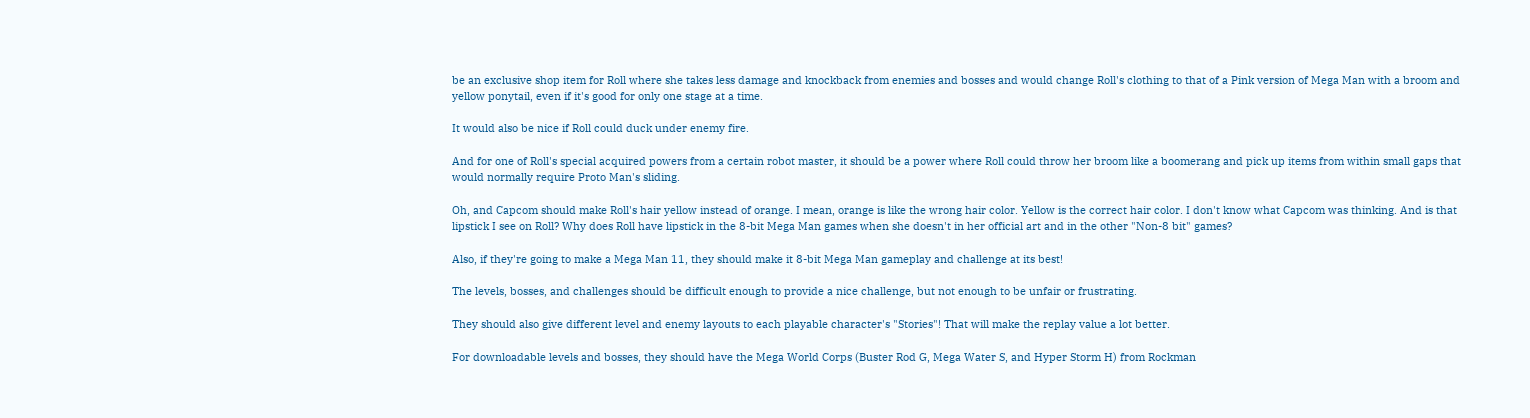be an exclusive shop item for Roll where she takes less damage and knockback from enemies and bosses and would change Roll's clothing to that of a Pink version of Mega Man with a broom and yellow ponytail, even if it's good for only one stage at a time.

It would also be nice if Roll could duck under enemy fire.

And for one of Roll's special acquired powers from a certain robot master, it should be a power where Roll could throw her broom like a boomerang and pick up items from within small gaps that would normally require Proto Man's sliding.

Oh, and Capcom should make Roll's hair yellow instead of orange. I mean, orange is like the wrong hair color. Yellow is the correct hair color. I don't know what Capcom was thinking. And is that lipstick I see on Roll? Why does Roll have lipstick in the 8-bit Mega Man games when she doesn't in her official art and in the other "Non-8 bit" games?

Also, if they're going to make a Mega Man 11, they should make it 8-bit Mega Man gameplay and challenge at its best!

The levels, bosses, and challenges should be difficult enough to provide a nice challenge, but not enough to be unfair or frustrating.

They should also give different level and enemy layouts to each playable character's "Stories"! That will make the replay value a lot better.

For downloadable levels and bosses, they should have the Mega World Corps (Buster Rod G, Mega Water S, and Hyper Storm H) from Rockman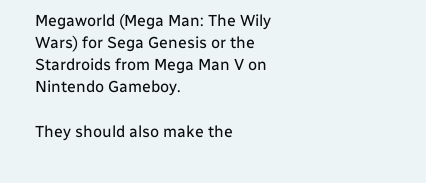Megaworld (Mega Man: The Wily Wars) for Sega Genesis or the Stardroids from Mega Man V on Nintendo Gameboy.

They should also make the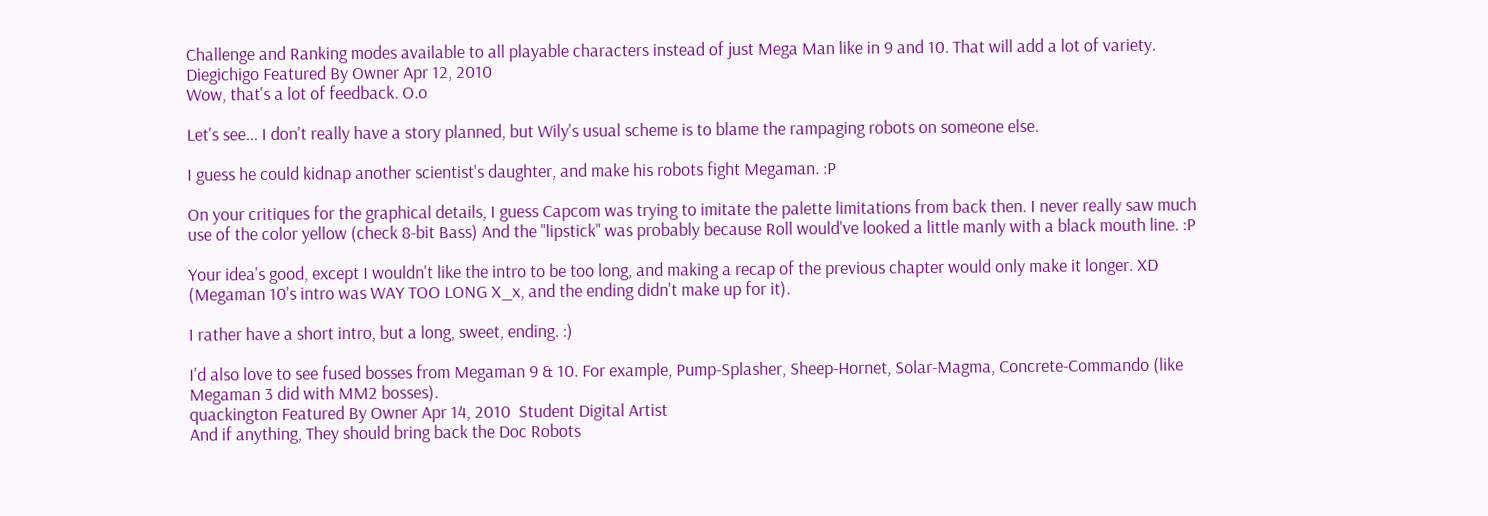Challenge and Ranking modes available to all playable characters instead of just Mega Man like in 9 and 10. That will add a lot of variety.
Diegichigo Featured By Owner Apr 12, 2010
Wow, that's a lot of feedback. O.o

Let's see... I don't really have a story planned, but Wily's usual scheme is to blame the rampaging robots on someone else.

I guess he could kidnap another scientist's daughter, and make his robots fight Megaman. :P

On your critiques for the graphical details, I guess Capcom was trying to imitate the palette limitations from back then. I never really saw much use of the color yellow (check 8-bit Bass) And the "lipstick" was probably because Roll would've looked a little manly with a black mouth line. :P

Your idea's good, except I wouldn't like the intro to be too long, and making a recap of the previous chapter would only make it longer. XD (Megaman 10's intro was WAY TOO LONG X_x, and the ending didn't make up for it).

I rather have a short intro, but a long, sweet, ending. :)

I'd also love to see fused bosses from Megaman 9 & 10. For example, Pump-Splasher, Sheep-Hornet, Solar-Magma, Concrete-Commando (like Megaman 3 did with MM2 bosses).
quackington Featured By Owner Apr 14, 2010  Student Digital Artist
And if anything, They should bring back the Doc Robots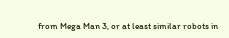from Mega Man 3, or at least similar robots in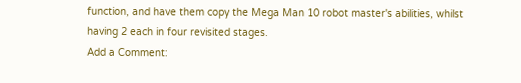function, and have them copy the Mega Man 10 robot master's abilities, whilst having 2 each in four revisited stages.
Add a Comment: